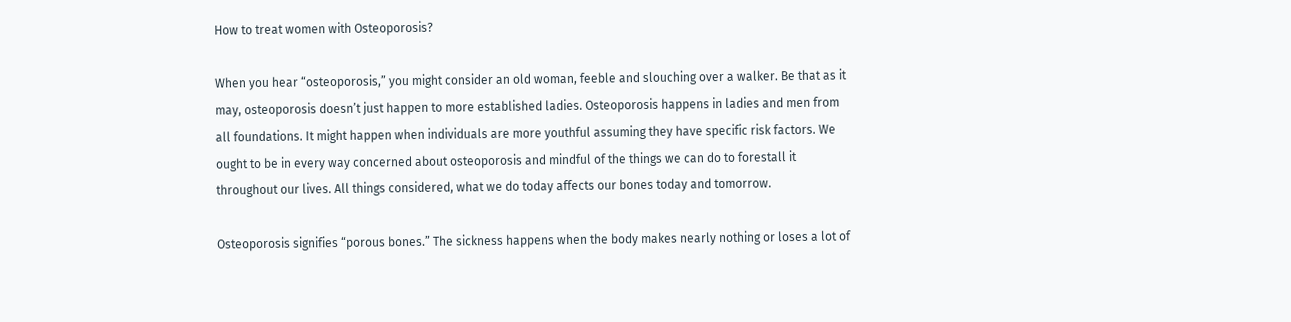How to treat women with Osteoporosis?

When you hear “osteoporosis,” you might consider an old woman, feeble and slouching over a walker. Be that as it may, osteoporosis doesn’t just happen to more established ladies. Osteoporosis happens in ladies and men from all foundations. It might happen when individuals are more youthful assuming they have specific risk factors. We ought to be in every way concerned about osteoporosis and mindful of the things we can do to forestall it throughout our lives. All things considered, what we do today affects our bones today and tomorrow.

Osteoporosis signifies “porous bones.” The sickness happens when the body makes nearly nothing or loses a lot of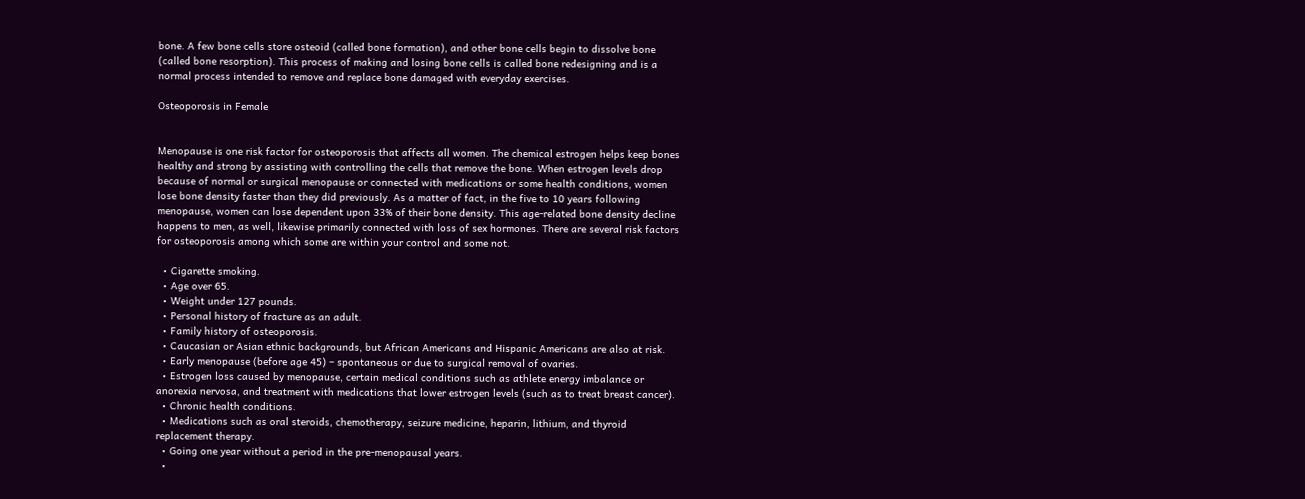bone. A few bone cells store osteoid (called bone formation), and other bone cells begin to dissolve bone (called bone resorption). This process of making and losing bone cells is called bone redesigning and is a normal process intended to remove and replace bone damaged with everyday exercises.

Osteoporosis in Female


Menopause is one risk factor for osteoporosis that affects all women. The chemical estrogen helps keep bones healthy and strong by assisting with controlling the cells that remove the bone. When estrogen levels drop because of normal or surgical menopause or connected with medications or some health conditions, women lose bone density faster than they did previously. As a matter of fact, in the five to 10 years following menopause, women can lose dependent upon 33% of their bone density. This age-related bone density decline happens to men, as well, likewise primarily connected with loss of sex hormones. There are several risk factors for osteoporosis among which some are within your control and some not.

  • Cigarette smoking.
  • Age over 65.
  • Weight under 127 pounds.
  • Personal history of fracture as an adult.
  • Family history of osteoporosis.
  • Caucasian or Asian ethnic backgrounds, but African Americans and Hispanic Americans are also at risk.
  • Early menopause (before age 45) – spontaneous or due to surgical removal of ovaries.
  • Estrogen loss caused by menopause, certain medical conditions such as athlete energy imbalance or anorexia nervosa, and treatment with medications that lower estrogen levels (such as to treat breast cancer).
  • Chronic health conditions.
  • Medications such as oral steroids, chemotherapy, seizure medicine, heparin, lithium, and thyroid replacement therapy.
  • Going one year without a period in the pre-menopausal years.
  •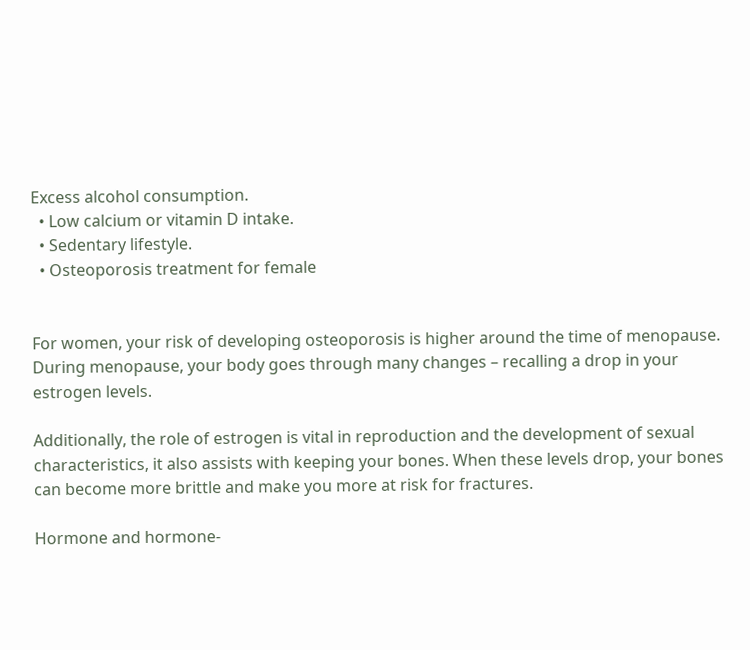Excess alcohol consumption.
  • Low calcium or vitamin D intake.
  • Sedentary lifestyle.
  • Osteoporosis treatment for female


For women, your risk of developing osteoporosis is higher around the time of menopause. During menopause, your body goes through many changes – recalling a drop in your estrogen levels.

Additionally, the role of estrogen is vital in reproduction and the development of sexual characteristics, it also assists with keeping your bones. When these levels drop, your bones can become more brittle and make you more at risk for fractures.

Hormone and hormone-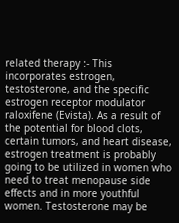related therapy :- This incorporates estrogen, testosterone, and the specific estrogen receptor modulator raloxifene (Evista). As a result of the potential for blood clots, certain tumors, and heart disease, estrogen treatment is probably going to be utilized in women who need to treat menopause side effects and in more youthful women. Testosterone may be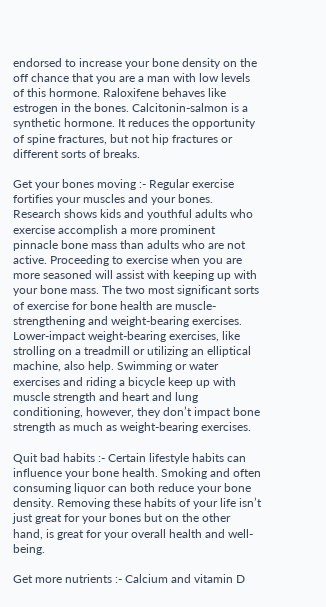endorsed to increase your bone density on the off chance that you are a man with low levels of this hormone. Raloxifene behaves like estrogen in the bones. Calcitonin-salmon is a synthetic hormone. It reduces the opportunity of spine fractures, but not hip fractures or different sorts of breaks.

Get your bones moving :- Regular exercise fortifies your muscles and your bones. Research shows kids and youthful adults who exercise accomplish a more prominent pinnacle bone mass than adults who are not active. Proceeding to exercise when you are more seasoned will assist with keeping up with your bone mass. The two most significant sorts of exercise for bone health are muscle-strengthening and weight-bearing exercises. Lower-impact weight-bearing exercises, like strolling on a treadmill or utilizing an elliptical machine, also help. Swimming or water exercises and riding a bicycle keep up with muscle strength and heart and lung conditioning, however, they don’t impact bone strength as much as weight-bearing exercises.

Quit bad habits :- Certain lifestyle habits can influence your bone health. Smoking and often consuming liquor can both reduce your bone density. Removing these habits of your life isn’t just great for your bones but on the other hand, is great for your overall health and well-being.

Get more nutrients :- Calcium and vitamin D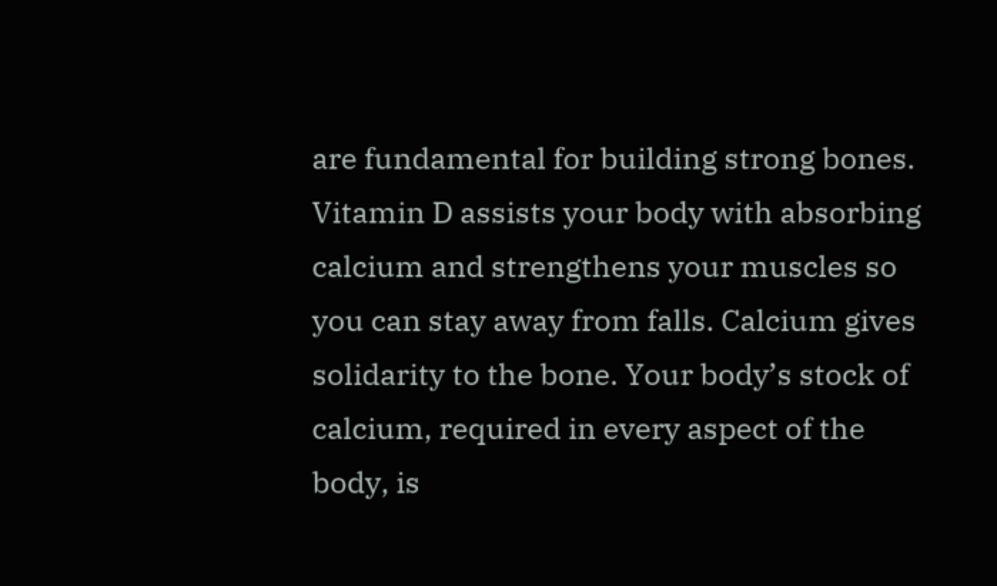are fundamental for building strong bones. Vitamin D assists your body with absorbing calcium and strengthens your muscles so you can stay away from falls. Calcium gives solidarity to the bone. Your body’s stock of calcium, required in every aspect of the body, is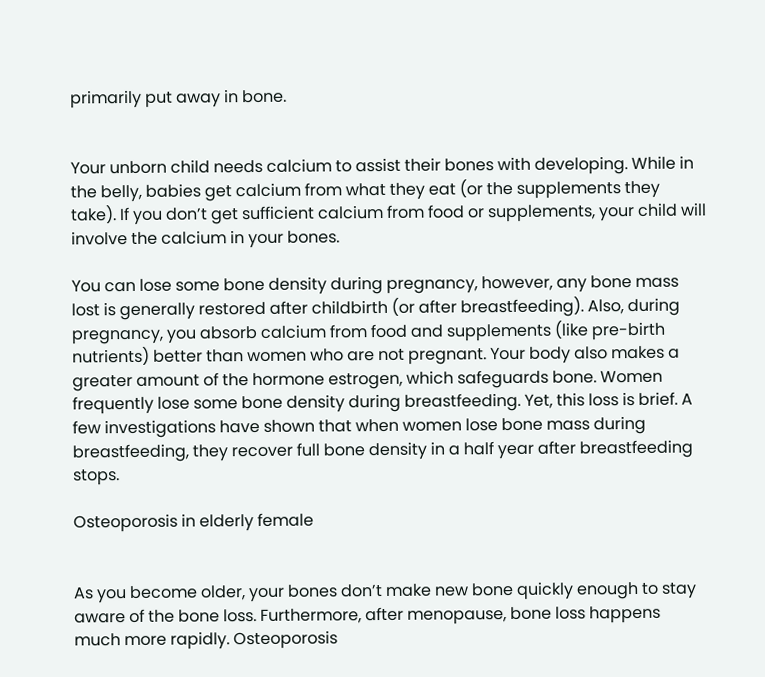primarily put away in bone.


Your unborn child needs calcium to assist their bones with developing. While in the belly, babies get calcium from what they eat (or the supplements they take). If you don’t get sufficient calcium from food or supplements, your child will involve the calcium in your bones.

You can lose some bone density during pregnancy, however, any bone mass lost is generally restored after childbirth (or after breastfeeding). Also, during pregnancy, you absorb calcium from food and supplements (like pre-birth nutrients) better than women who are not pregnant. Your body also makes a greater amount of the hormone estrogen, which safeguards bone. Women frequently lose some bone density during breastfeeding. Yet, this loss is brief. A few investigations have shown that when women lose bone mass during breastfeeding, they recover full bone density in a half year after breastfeeding stops.

Osteoporosis in elderly female


As you become older, your bones don’t make new bone quickly enough to stay aware of the bone loss. Furthermore, after menopause, bone loss happens much more rapidly. Osteoporosis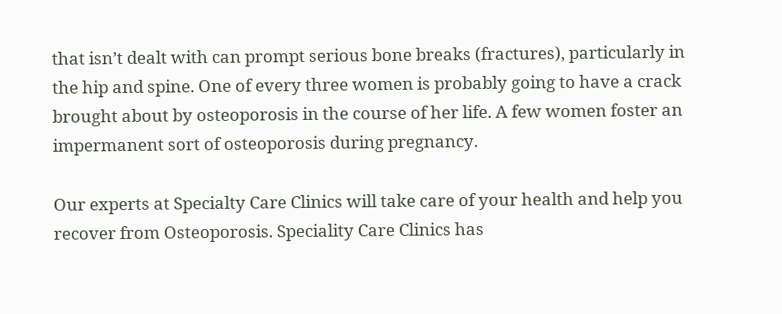that isn’t dealt with can prompt serious bone breaks (fractures), particularly in the hip and spine. One of every three women is probably going to have a crack brought about by osteoporosis in the course of her life. A few women foster an impermanent sort of osteoporosis during pregnancy.

Our experts at Specialty Care Clinics will take care of your health and help you recover from Osteoporosis. Speciality Care Clinics has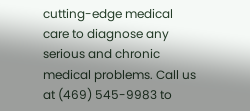cutting-edge medical care to diagnose any serious and chronic medical problems. Call us at (469) 545-9983 to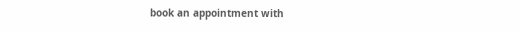book an appointment with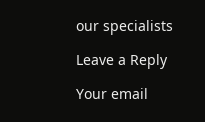our specialists

Leave a Reply

Your email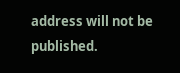address will not be published.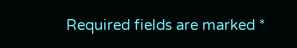Required fields are marked *